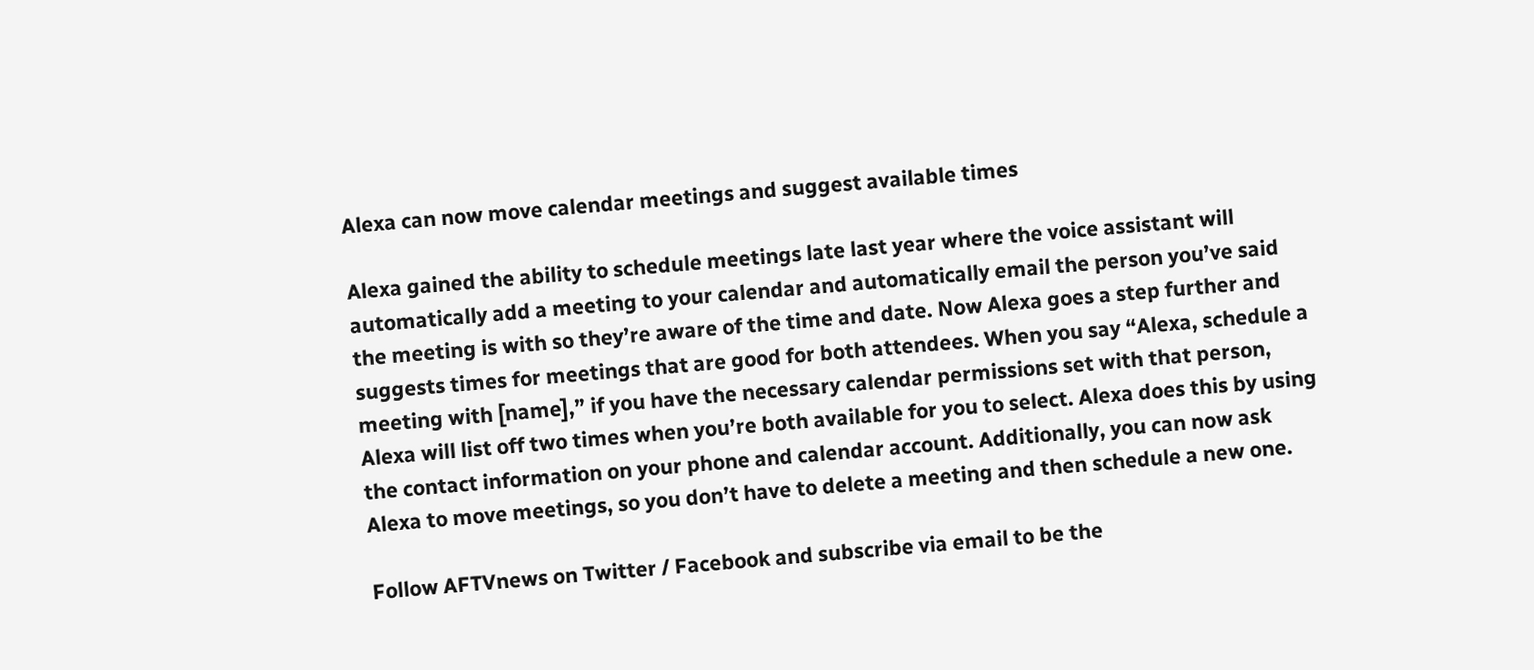Alexa can now move calendar meetings and suggest available times

Alexa gained the ability to schedule meetings late last year where the voice assistant will automatically add a meeting to your calendar and automatically email the person you’ve said the meeting is with so they’re aware of the time and date. Now Alexa goes a step further and suggests times for meetings that are good for both attendees. When you say “Alexa, schedule a meeting with [name],” if you have the necessary calendar permissions set with that person, Alexa will list off two times when you’re both available for you to select. Alexa does this by using the contact information on your phone and calendar account. Additionally, you can now ask Alexa to move meetings, so you don’t have to delete a meeting and then schedule a new one.

Follow AFTVnews on Twitter / Facebook and subscribe via email to be the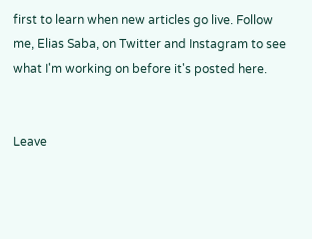first to learn when new articles go live. Follow me, Elias Saba, on Twitter and Instagram to see what I'm working on before it's posted here.


Leave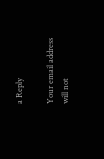a Reply

Your email address will not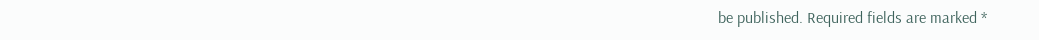be published. Required fields are marked *